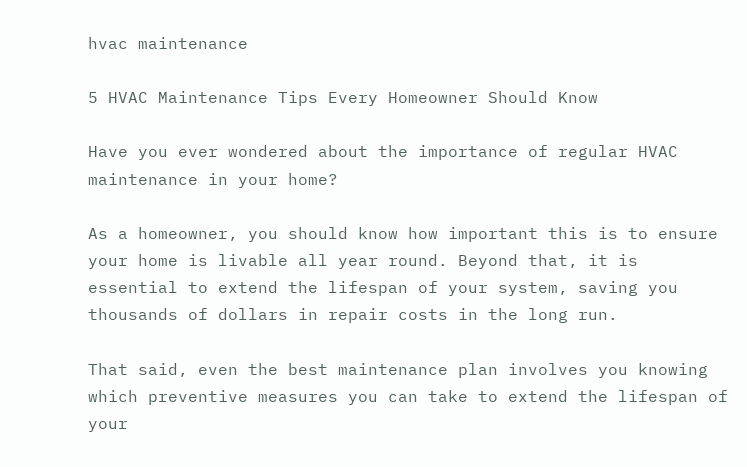hvac maintenance

5 HVAC Maintenance Tips Every Homeowner Should Know

Have you ever wondered about the importance of regular HVAC maintenance in your home?

As a homeowner, you should know how important this is to ensure your home is livable all year round. Beyond that, it is essential to extend the lifespan of your system, saving you thousands of dollars in repair costs in the long run.

That said, even the best maintenance plan involves you knowing which preventive measures you can take to extend the lifespan of your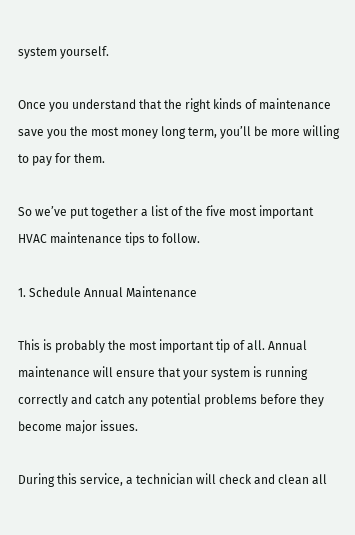system yourself.

Once you understand that the right kinds of maintenance save you the most money long term, you’ll be more willing to pay for them.

So we’ve put together a list of the five most important HVAC maintenance tips to follow.

1. Schedule Annual Maintenance

This is probably the most important tip of all. Annual maintenance will ensure that your system is running correctly and catch any potential problems before they become major issues.

During this service, a technician will check and clean all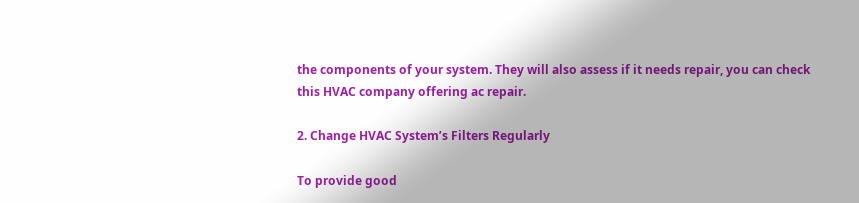the components of your system. They will also assess if it needs repair, you can check this HVAC company offering ac repair.

2. Change HVAC System’s Filters Regularly

To provide good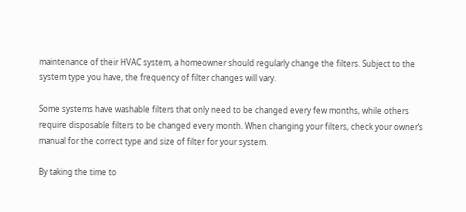maintenance of their HVAC system, a homeowner should regularly change the filters. Subject to the system type you have, the frequency of filter changes will vary.

Some systems have washable filters that only need to be changed every few months, while others require disposable filters to be changed every month. When changing your filters, check your owner’s manual for the correct type and size of filter for your system.

By taking the time to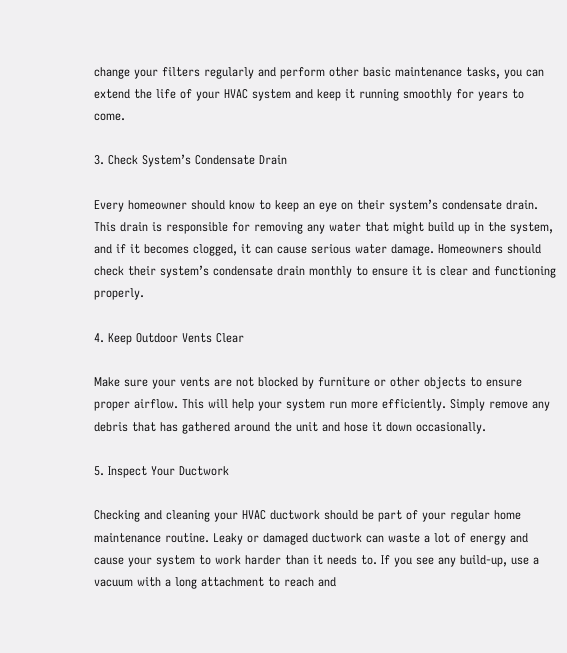change your filters regularly and perform other basic maintenance tasks, you can extend the life of your HVAC system and keep it running smoothly for years to come.

3. Check System’s Condensate Drain

Every homeowner should know to keep an eye on their system’s condensate drain. This drain is responsible for removing any water that might build up in the system, and if it becomes clogged, it can cause serious water damage. Homeowners should check their system’s condensate drain monthly to ensure it is clear and functioning properly.

4. Keep Outdoor Vents Clear

Make sure your vents are not blocked by furniture or other objects to ensure proper airflow. This will help your system run more efficiently. Simply remove any debris that has gathered around the unit and hose it down occasionally.

5. Inspect Your Ductwork

Checking and cleaning your HVAC ductwork should be part of your regular home maintenance routine. Leaky or damaged ductwork can waste a lot of energy and cause your system to work harder than it needs to. If you see any build-up, use a vacuum with a long attachment to reach and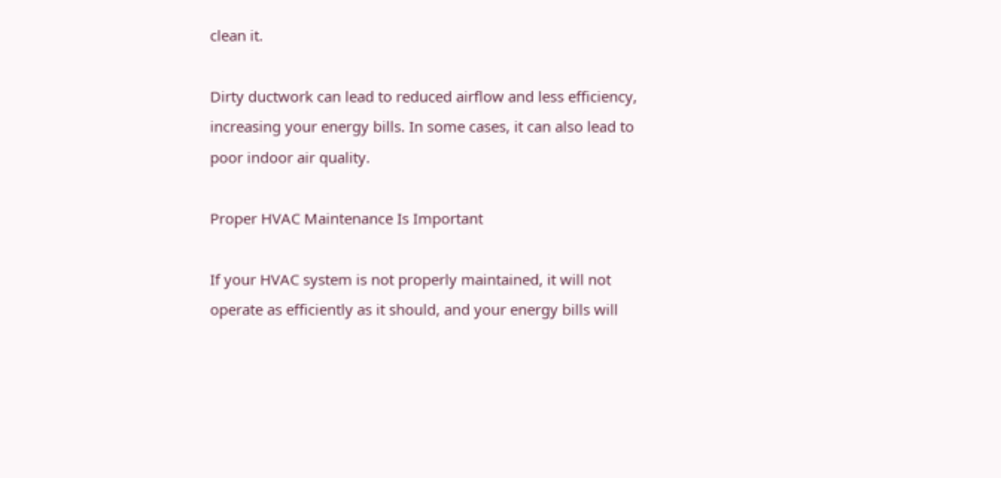clean it.

Dirty ductwork can lead to reduced airflow and less efficiency, increasing your energy bills. In some cases, it can also lead to poor indoor air quality.

Proper HVAC Maintenance Is Important

If your HVAC system is not properly maintained, it will not operate as efficiently as it should, and your energy bills will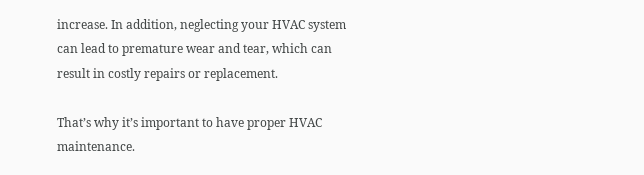increase. In addition, neglecting your HVAC system can lead to premature wear and tear, which can result in costly repairs or replacement.

That’s why it’s important to have proper HVAC maintenance.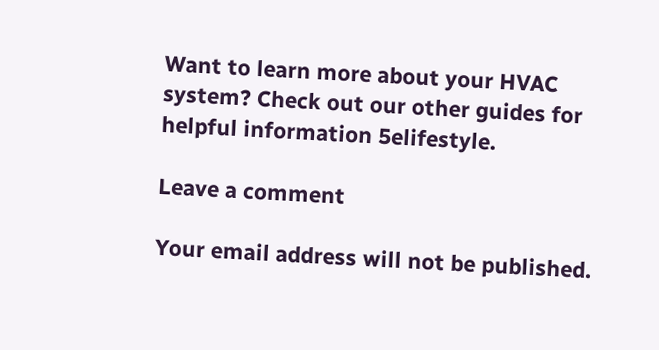Want to learn more about your HVAC system? Check out our other guides for helpful information 5elifestyle.

Leave a comment

Your email address will not be published.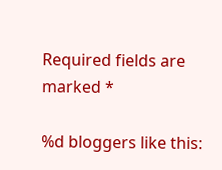Required fields are marked *

%d bloggers like this: